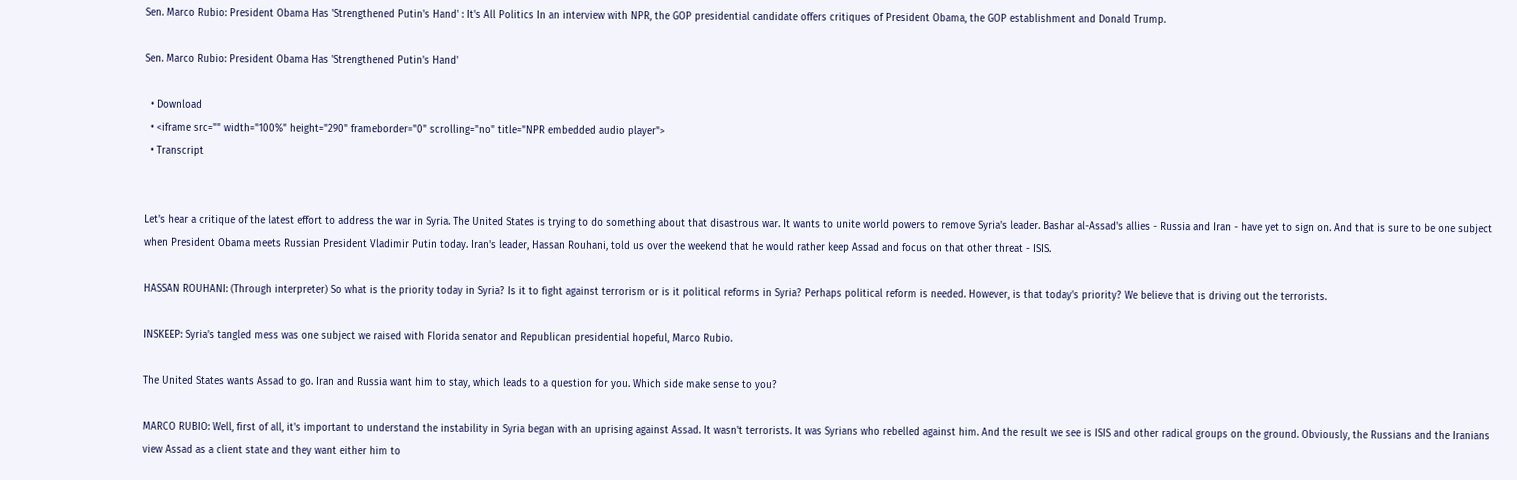Sen. Marco Rubio: President Obama Has 'Strengthened Putin's Hand' : It's All Politics In an interview with NPR, the GOP presidential candidate offers critiques of President Obama, the GOP establishment and Donald Trump.

Sen. Marco Rubio: President Obama Has 'Strengthened Putin's Hand'

  • Download
  • <iframe src="" width="100%" height="290" frameborder="0" scrolling="no" title="NPR embedded audio player">
  • Transcript


Let's hear a critique of the latest effort to address the war in Syria. The United States is trying to do something about that disastrous war. It wants to unite world powers to remove Syria's leader. Bashar al-Assad's allies - Russia and Iran - have yet to sign on. And that is sure to be one subject when President Obama meets Russian President Vladimir Putin today. Iran's leader, Hassan Rouhani, told us over the weekend that he would rather keep Assad and focus on that other threat - ISIS.

HASSAN ROUHANI: (Through interpreter) So what is the priority today in Syria? Is it to fight against terrorism or is it political reforms in Syria? Perhaps political reform is needed. However, is that today's priority? We believe that is driving out the terrorists.

INSKEEP: Syria's tangled mess was one subject we raised with Florida senator and Republican presidential hopeful, Marco Rubio.

The United States wants Assad to go. Iran and Russia want him to stay, which leads to a question for you. Which side make sense to you?

MARCO RUBIO: Well, first of all, it's important to understand the instability in Syria began with an uprising against Assad. It wasn't terrorists. It was Syrians who rebelled against him. And the result we see is ISIS and other radical groups on the ground. Obviously, the Russians and the Iranians view Assad as a client state and they want either him to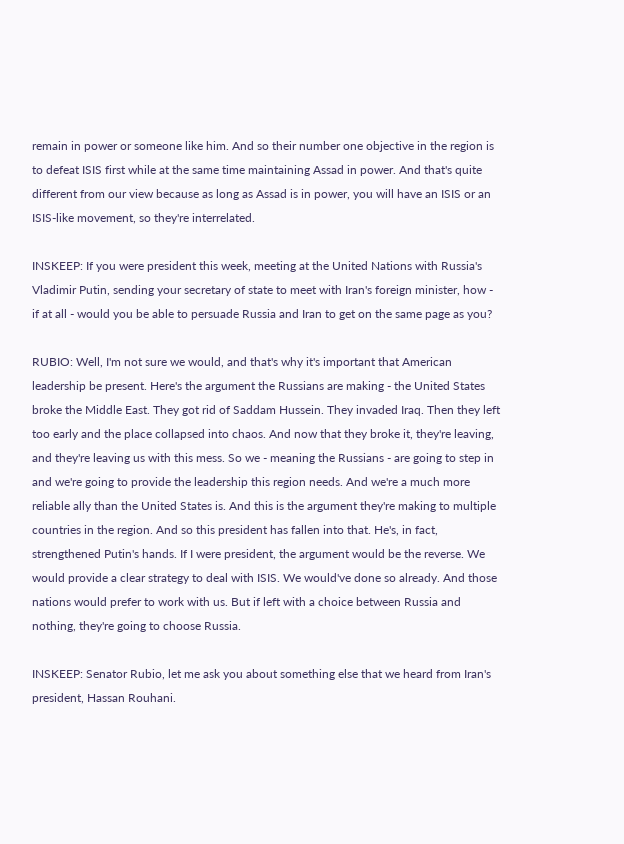remain in power or someone like him. And so their number one objective in the region is to defeat ISIS first while at the same time maintaining Assad in power. And that's quite different from our view because as long as Assad is in power, you will have an ISIS or an ISIS-like movement, so they're interrelated.

INSKEEP: If you were president this week, meeting at the United Nations with Russia's Vladimir Putin, sending your secretary of state to meet with Iran's foreign minister, how - if at all - would you be able to persuade Russia and Iran to get on the same page as you?

RUBIO: Well, I'm not sure we would, and that's why it's important that American leadership be present. Here's the argument the Russians are making - the United States broke the Middle East. They got rid of Saddam Hussein. They invaded Iraq. Then they left too early and the place collapsed into chaos. And now that they broke it, they're leaving, and they're leaving us with this mess. So we - meaning the Russians - are going to step in and we're going to provide the leadership this region needs. And we're a much more reliable ally than the United States is. And this is the argument they're making to multiple countries in the region. And so this president has fallen into that. He's, in fact, strengthened Putin's hands. If I were president, the argument would be the reverse. We would provide a clear strategy to deal with ISIS. We would've done so already. And those nations would prefer to work with us. But if left with a choice between Russia and nothing, they're going to choose Russia.

INSKEEP: Senator Rubio, let me ask you about something else that we heard from Iran's president, Hassan Rouhani.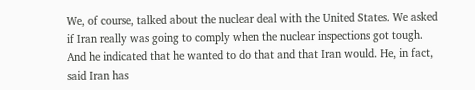We, of course, talked about the nuclear deal with the United States. We asked if Iran really was going to comply when the nuclear inspections got tough. And he indicated that he wanted to do that and that Iran would. He, in fact, said Iran has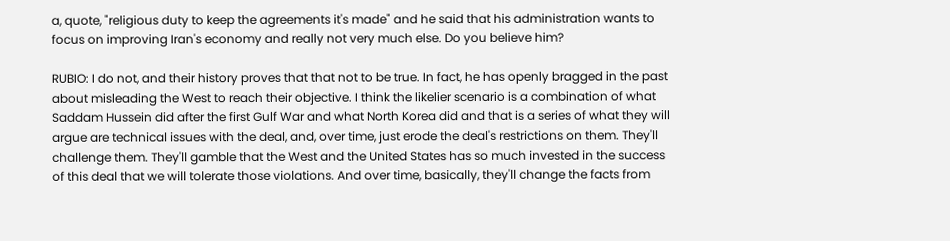a, quote, "religious duty to keep the agreements it's made" and he said that his administration wants to focus on improving Iran's economy and really not very much else. Do you believe him?

RUBIO: I do not, and their history proves that that not to be true. In fact, he has openly bragged in the past about misleading the West to reach their objective. I think the likelier scenario is a combination of what Saddam Hussein did after the first Gulf War and what North Korea did and that is a series of what they will argue are technical issues with the deal, and, over time, just erode the deal's restrictions on them. They'll challenge them. They'll gamble that the West and the United States has so much invested in the success of this deal that we will tolerate those violations. And over time, basically, they'll change the facts from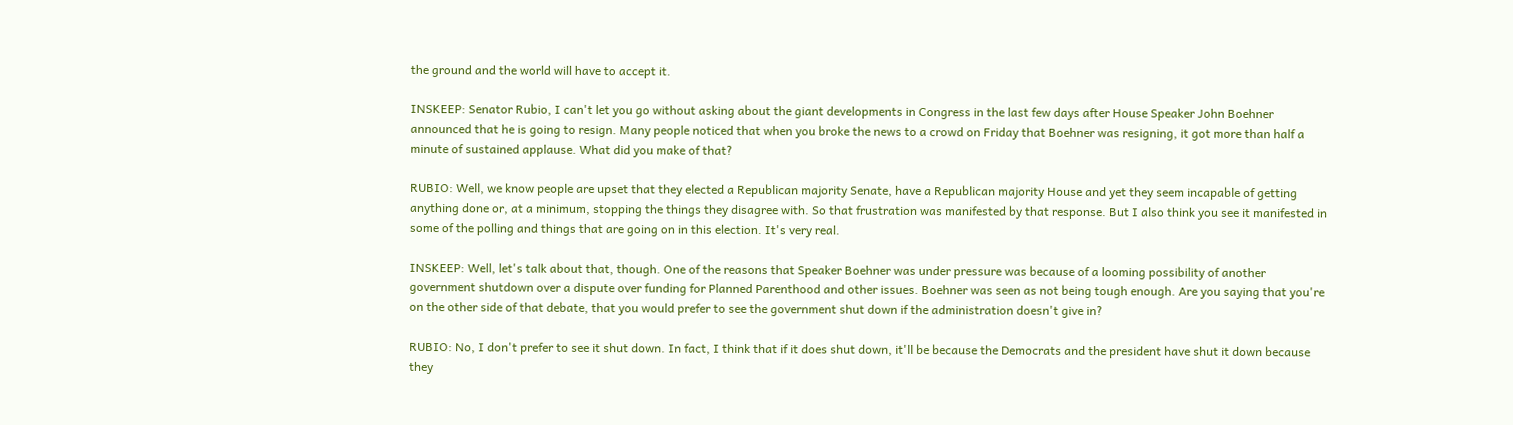the ground and the world will have to accept it.

INSKEEP: Senator Rubio, I can't let you go without asking about the giant developments in Congress in the last few days after House Speaker John Boehner announced that he is going to resign. Many people noticed that when you broke the news to a crowd on Friday that Boehner was resigning, it got more than half a minute of sustained applause. What did you make of that?

RUBIO: Well, we know people are upset that they elected a Republican majority Senate, have a Republican majority House and yet they seem incapable of getting anything done or, at a minimum, stopping the things they disagree with. So that frustration was manifested by that response. But I also think you see it manifested in some of the polling and things that are going on in this election. It's very real.

INSKEEP: Well, let's talk about that, though. One of the reasons that Speaker Boehner was under pressure was because of a looming possibility of another government shutdown over a dispute over funding for Planned Parenthood and other issues. Boehner was seen as not being tough enough. Are you saying that you're on the other side of that debate, that you would prefer to see the government shut down if the administration doesn't give in?

RUBIO: No, I don't prefer to see it shut down. In fact, I think that if it does shut down, it'll be because the Democrats and the president have shut it down because they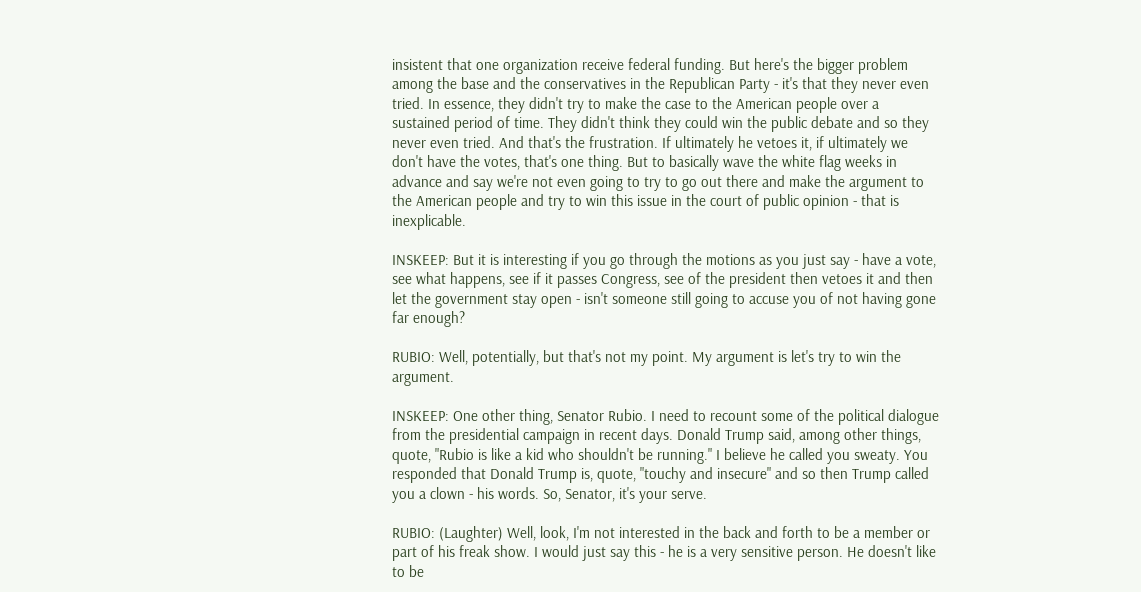insistent that one organization receive federal funding. But here's the bigger problem among the base and the conservatives in the Republican Party - it's that they never even tried. In essence, they didn't try to make the case to the American people over a sustained period of time. They didn't think they could win the public debate and so they never even tried. And that's the frustration. If ultimately he vetoes it, if ultimately we don't have the votes, that's one thing. But to basically wave the white flag weeks in advance and say we're not even going to try to go out there and make the argument to the American people and try to win this issue in the court of public opinion - that is inexplicable.

INSKEEP: But it is interesting if you go through the motions as you just say - have a vote, see what happens, see if it passes Congress, see of the president then vetoes it and then let the government stay open - isn't someone still going to accuse you of not having gone far enough?

RUBIO: Well, potentially, but that's not my point. My argument is let's try to win the argument.

INSKEEP: One other thing, Senator Rubio. I need to recount some of the political dialogue from the presidential campaign in recent days. Donald Trump said, among other things, quote, "Rubio is like a kid who shouldn't be running." I believe he called you sweaty. You responded that Donald Trump is, quote, "touchy and insecure" and so then Trump called you a clown - his words. So, Senator, it's your serve.

RUBIO: (Laughter) Well, look, I'm not interested in the back and forth to be a member or part of his freak show. I would just say this - he is a very sensitive person. He doesn't like to be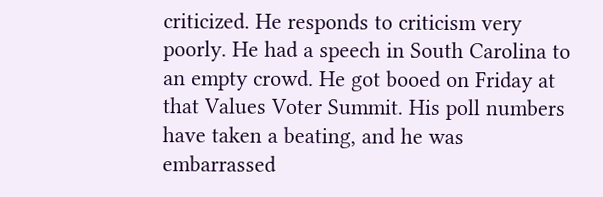criticized. He responds to criticism very poorly. He had a speech in South Carolina to an empty crowd. He got booed on Friday at that Values Voter Summit. His poll numbers have taken a beating, and he was embarrassed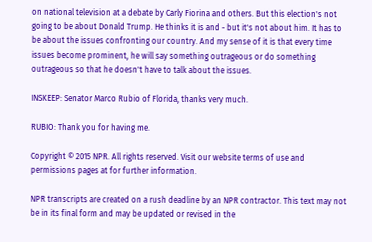on national television at a debate by Carly Fiorina and others. But this election's not going to be about Donald Trump. He thinks it is and - but it's not about him. It has to be about the issues confronting our country. And my sense of it is that every time issues become prominent, he will say something outrageous or do something outrageous so that he doesn't have to talk about the issues.

INSKEEP: Senator Marco Rubio of Florida, thanks very much.

RUBIO: Thank you for having me.

Copyright © 2015 NPR. All rights reserved. Visit our website terms of use and permissions pages at for further information.

NPR transcripts are created on a rush deadline by an NPR contractor. This text may not be in its final form and may be updated or revised in the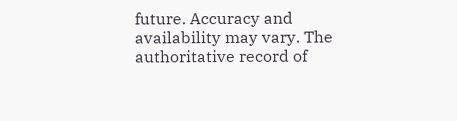future. Accuracy and availability may vary. The authoritative record of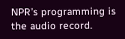NPR’s programming is the audio record.